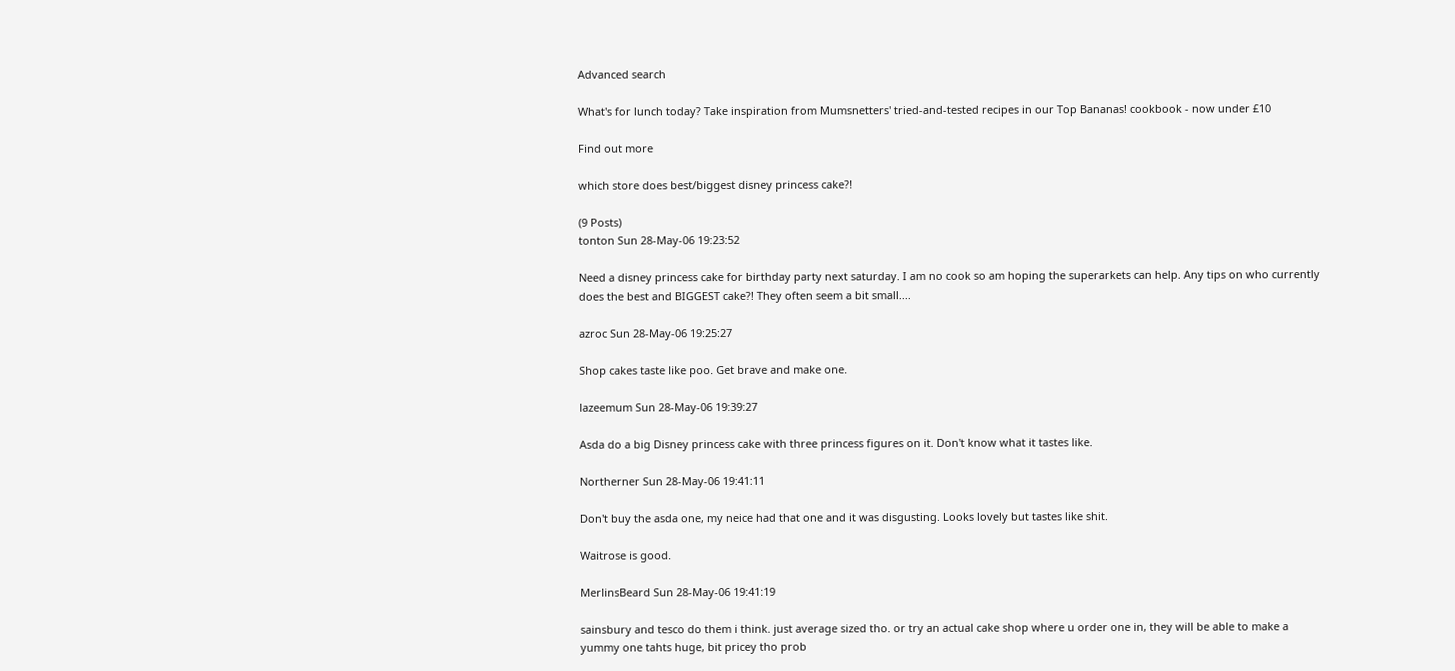Advanced search

What's for lunch today? Take inspiration from Mumsnetters' tried-and-tested recipes in our Top Bananas! cookbook - now under £10

Find out more

which store does best/biggest disney princess cake?!

(9 Posts)
tonton Sun 28-May-06 19:23:52

Need a disney princess cake for birthday party next saturday. I am no cook so am hoping the superarkets can help. Any tips on who currently does the best and BIGGEST cake?! They often seem a bit small....

azroc Sun 28-May-06 19:25:27

Shop cakes taste like poo. Get brave and make one.

lazeemum Sun 28-May-06 19:39:27

Asda do a big Disney princess cake with three princess figures on it. Don't know what it tastes like.

Northerner Sun 28-May-06 19:41:11

Don't buy the asda one, my neice had that one and it was disgusting. Looks lovely but tastes like shit.

Waitrose is good.

MerlinsBeard Sun 28-May-06 19:41:19

sainsbury and tesco do them i think. just average sized tho. or try an actual cake shop where u order one in, they will be able to make a yummy one tahts huge, bit pricey tho prob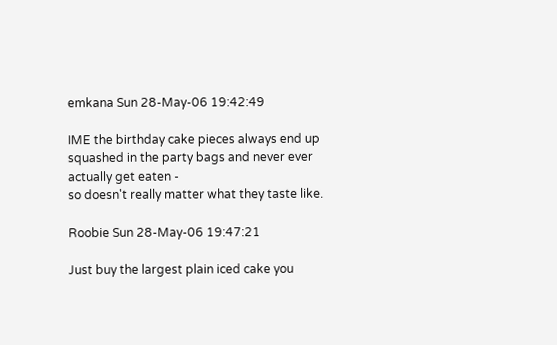emkana Sun 28-May-06 19:42:49

IME the birthday cake pieces always end up squashed in the party bags and never ever actually get eaten -
so doesn't really matter what they taste like.

Roobie Sun 28-May-06 19:47:21

Just buy the largest plain iced cake you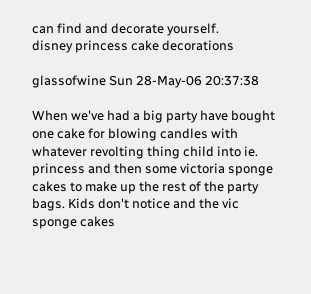can find and decorate yourself.
disney princess cake decorations

glassofwine Sun 28-May-06 20:37:38

When we've had a big party have bought one cake for blowing candles with whatever revolting thing child into ie. princess and then some victoria sponge cakes to make up the rest of the party bags. Kids don't notice and the vic sponge cakes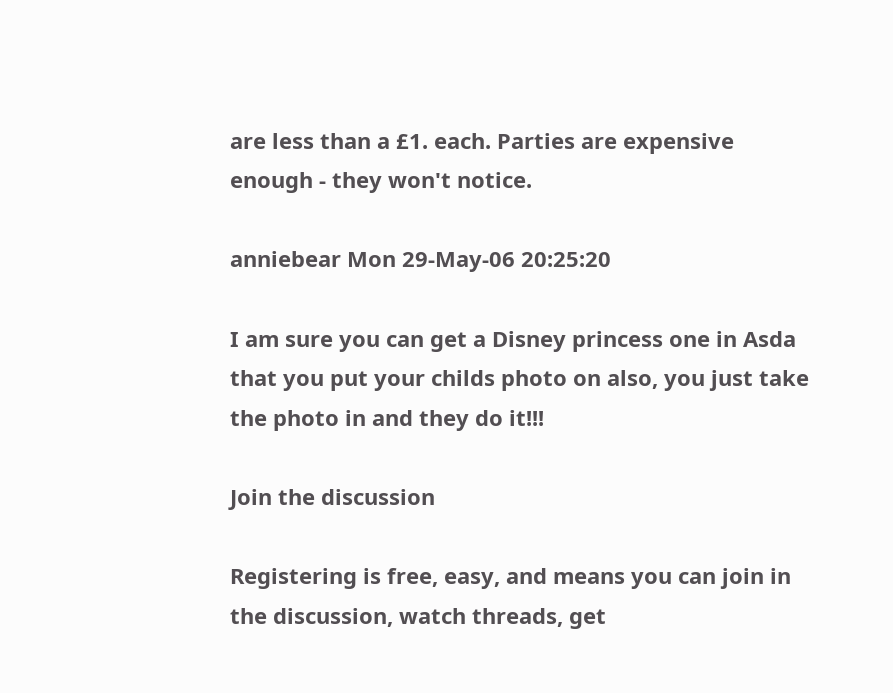are less than a £1. each. Parties are expensive enough - they won't notice.

anniebear Mon 29-May-06 20:25:20

I am sure you can get a Disney princess one in Asda that you put your childs photo on also, you just take the photo in and they do it!!!

Join the discussion

Registering is free, easy, and means you can join in the discussion, watch threads, get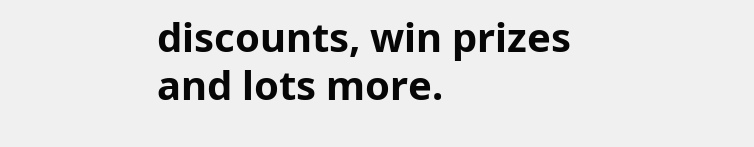discounts, win prizes and lots more.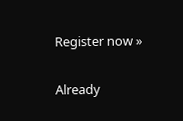Register now »

Already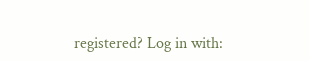registered? Log in with: